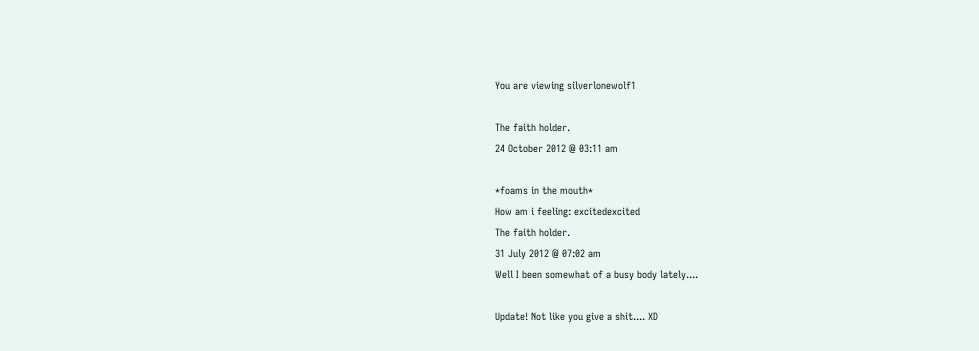You are viewing silverlonewolf1

The faith holder.
24 October 2012 @ 03:11 am

*foams in the mouth*
How am i feeling: excitedexcited
The faith holder.
31 July 2012 @ 07:02 am
Well I been somewhat of a busy body lately....

Update! Not like you give a shit.... XD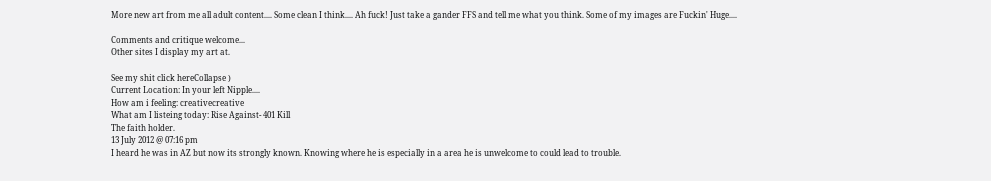More new art from me all adult content.... Some clean I think.... Ah fuck! Just take a gander FFS and tell me what you think. Some of my images are Fuckin' Huge....

Comments and critique welcome...
Other sites I display my art at.

See my shit click hereCollapse )
Current Location: In your left Nipple....
How am i feeling: creativecreative
What am I listeing today: Rise Against- 401 Kill
The faith holder.
13 July 2012 @ 07:16 pm
I heard he was in AZ but now its strongly known. Knowing where he is especially in a area he is unwelcome to could lead to trouble.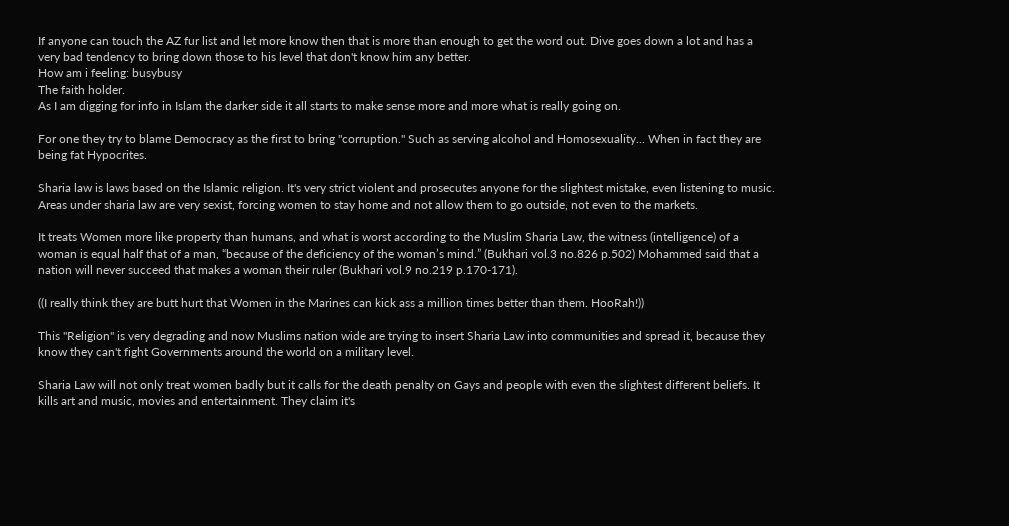If anyone can touch the AZ fur list and let more know then that is more than enough to get the word out. Dive goes down a lot and has a very bad tendency to bring down those to his level that don't know him any better.
How am i feeling: busybusy
The faith holder.
As I am digging for info in Islam the darker side it all starts to make sense more and more what is really going on.

For one they try to blame Democracy as the first to bring "corruption." Such as serving alcohol and Homosexuality... When in fact they are being fat Hypocrites.

Sharia law is laws based on the Islamic religion. It's very strict violent and prosecutes anyone for the slightest mistake, even listening to music. Areas under sharia law are very sexist, forcing women to stay home and not allow them to go outside, not even to the markets.

It treats Women more like property than humans, and what is worst according to the Muslim Sharia Law, the witness (intelligence) of a woman is equal half that of a man, “because of the deficiency of the woman’s mind.” (Bukhari vol.3 no.826 p.502) Mohammed said that a nation will never succeed that makes a woman their ruler (Bukhari vol.9 no.219 p.170-171).

((I really think they are butt hurt that Women in the Marines can kick ass a million times better than them. HooRah!))

This "Religion" is very degrading and now Muslims nation wide are trying to insert Sharia Law into communities and spread it, because they know they can't fight Governments around the world on a military level.

Sharia Law will not only treat women badly but it calls for the death penalty on Gays and people with even the slightest different beliefs. It kills art and music, movies and entertainment. They claim it's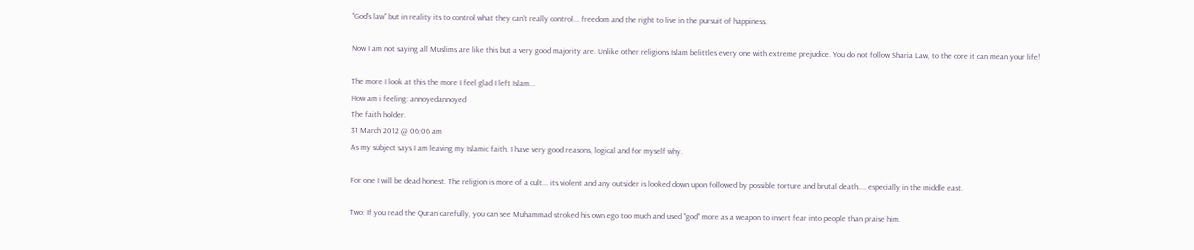"God's law" but in reality its to control what they can't really control... freedom and the right to live in the pursuit of happiness.

Now I am not saying all Muslims are like this but a very good majority are. Unlike other religions Islam belittles every one with extreme prejudice. You do not follow Sharia Law, to the core it can mean your life!

The more I look at this the more I feel glad I left Islam...
How am i feeling: annoyedannoyed
The faith holder.
31 March 2012 @ 06:06 am
As my subject says I am leaving my Islamic faith. I have very good reasons, logical and for myself why.

For one I will be dead honest. The religion is more of a cult... its violent and any outsider is looked down upon followed by possible torture and brutal death.... especially in the middle east.

Two: If you read the Quran carefully, you can see Muhammad stroked his own ego too much and used "god" more as a weapon to insert fear into people than praise him.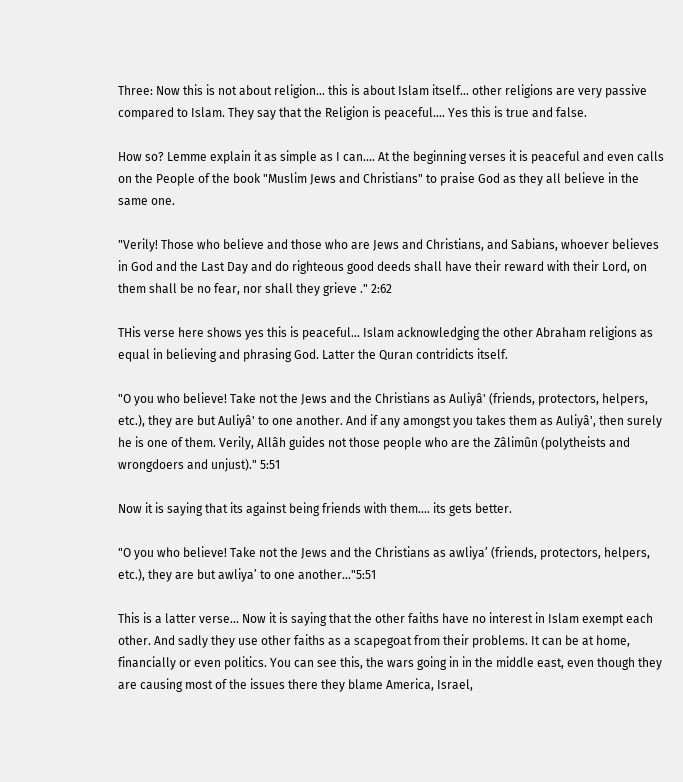Three: Now this is not about religion... this is about Islam itself... other religions are very passive compared to Islam. They say that the Religion is peaceful.... Yes this is true and false.

How so? Lemme explain it as simple as I can.... At the beginning verses it is peaceful and even calls on the People of the book "Muslim Jews and Christians" to praise God as they all believe in the same one.

"Verily! Those who believe and those who are Jews and Christians, and Sabians, whoever believes in God and the Last Day and do righteous good deeds shall have their reward with their Lord, on them shall be no fear, nor shall they grieve ." 2:62

THis verse here shows yes this is peaceful... Islam acknowledging the other Abraham religions as equal in believing and phrasing God. Latter the Quran contridicts itself.

"O you who believe! Take not the Jews and the Christians as Auliyâ' (friends, protectors, helpers, etc.), they are but Auliyâ' to one another. And if any amongst you takes them as Auliyâ', then surely he is one of them. Verily, Allâh guides not those people who are the Zâlimûn (polytheists and wrongdoers and unjust)." 5:51

Now it is saying that its against being friends with them.... its gets better.

"O you who believe! Take not the Jews and the Christians as awliya’ (friends, protectors, helpers, etc.), they are but awliya’ to one another…"5:51

This is a latter verse... Now it is saying that the other faiths have no interest in Islam exempt each other. And sadly they use other faiths as a scapegoat from their problems. It can be at home, financially or even politics. You can see this, the wars going in in the middle east, even though they are causing most of the issues there they blame America, Israel,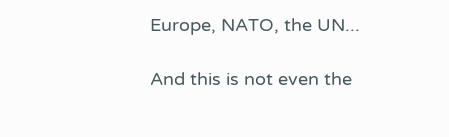Europe, NATO, the UN...

And this is not even the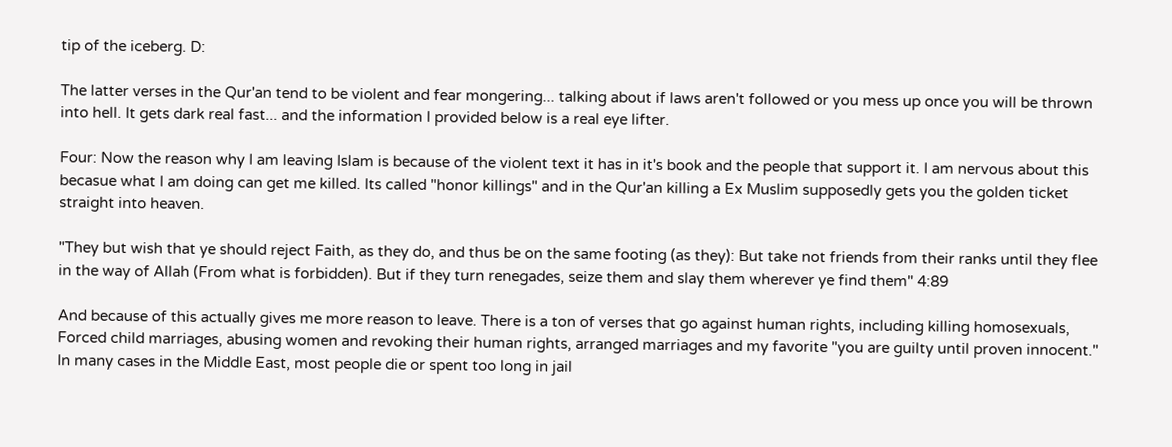tip of the iceberg. D:

The latter verses in the Qur'an tend to be violent and fear mongering... talking about if laws aren't followed or you mess up once you will be thrown into hell. It gets dark real fast... and the information I provided below is a real eye lifter.

Four: Now the reason why I am leaving Islam is because of the violent text it has in it's book and the people that support it. I am nervous about this becasue what I am doing can get me killed. Its called "honor killings" and in the Qur'an killing a Ex Muslim supposedly gets you the golden ticket straight into heaven.

"They but wish that ye should reject Faith, as they do, and thus be on the same footing (as they): But take not friends from their ranks until they flee in the way of Allah (From what is forbidden). But if they turn renegades, seize them and slay them wherever ye find them" 4:89

And because of this actually gives me more reason to leave. There is a ton of verses that go against human rights, including killing homosexuals, Forced child marriages, abusing women and revoking their human rights, arranged marriages and my favorite "you are guilty until proven innocent." In many cases in the Middle East, most people die or spent too long in jail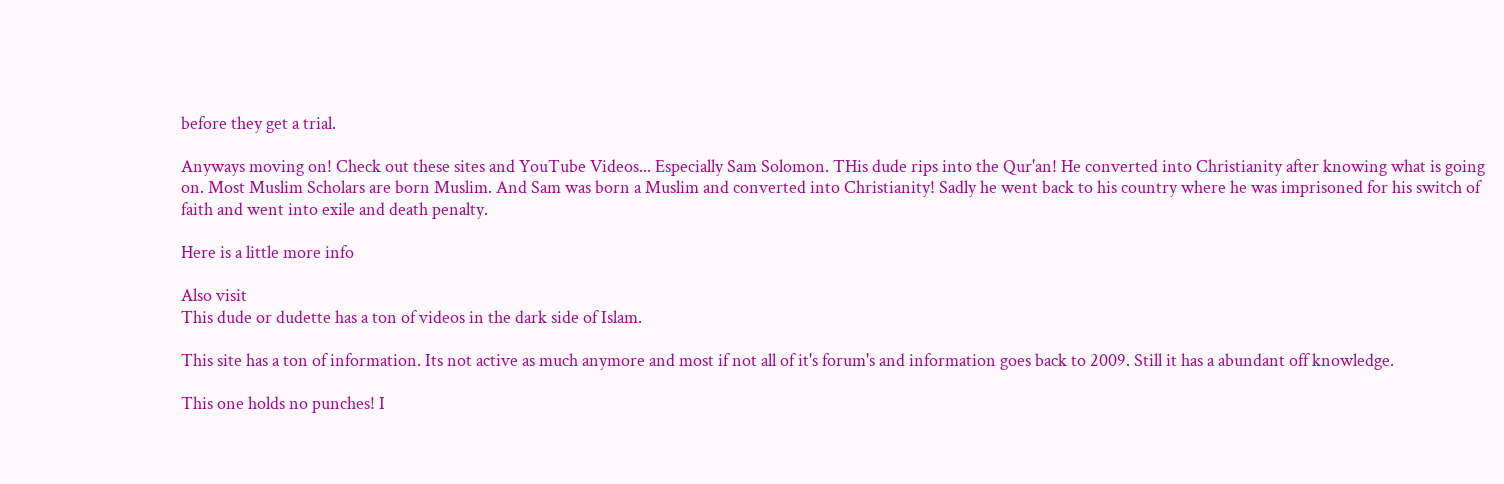before they get a trial.

Anyways moving on! Check out these sites and YouTube Videos... Especially Sam Solomon. THis dude rips into the Qur'an! He converted into Christianity after knowing what is going on. Most Muslim Scholars are born Muslim. And Sam was born a Muslim and converted into Christianity! Sadly he went back to his country where he was imprisoned for his switch of faith and went into exile and death penalty.

Here is a little more info

Also visit
This dude or dudette has a ton of videos in the dark side of Islam.

This site has a ton of information. Its not active as much anymore and most if not all of it's forum's and information goes back to 2009. Still it has a abundant off knowledge.

This one holds no punches! I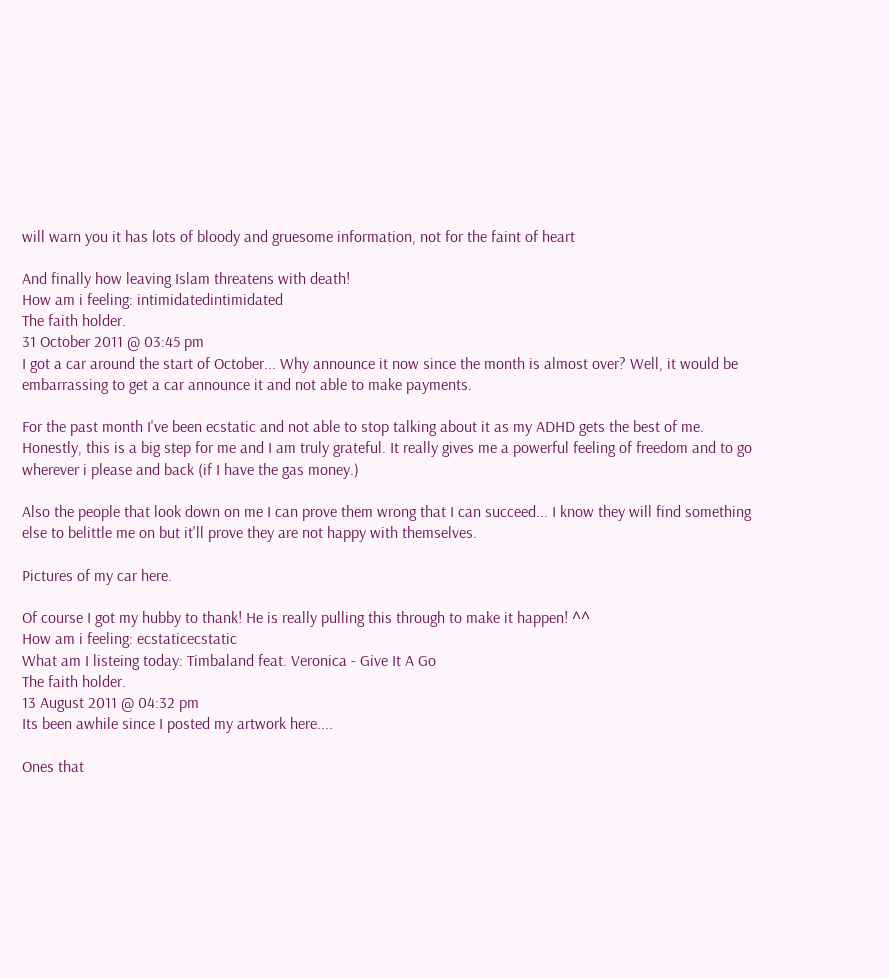will warn you it has lots of bloody and gruesome information, not for the faint of heart

And finally how leaving Islam threatens with death!
How am i feeling: intimidatedintimidated
The faith holder.
31 October 2011 @ 03:45 pm
I got a car around the start of October... Why announce it now since the month is almost over? Well, it would be embarrassing to get a car announce it and not able to make payments.

For the past month I've been ecstatic and not able to stop talking about it as my ADHD gets the best of me. Honestly, this is a big step for me and I am truly grateful. It really gives me a powerful feeling of freedom and to go wherever i please and back (if I have the gas money.)

Also the people that look down on me I can prove them wrong that I can succeed... I know they will find something else to belittle me on but it'll prove they are not happy with themselves.

Pictures of my car here.

Of course I got my hubby to thank! He is really pulling this through to make it happen! ^^
How am i feeling: ecstaticecstatic
What am I listeing today: Timbaland feat. Veronica - Give It A Go
The faith holder.
13 August 2011 @ 04:32 pm
Its been awhile since I posted my artwork here....

Ones that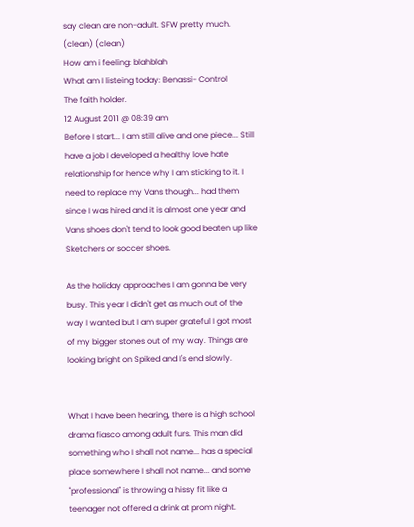say clean are non-adult. SFW pretty much. (clean) (clean)
How am i feeling: blahblah
What am I listeing today: Benassi- Control
The faith holder.
12 August 2011 @ 08:39 am
Before I start... I am still alive and one piece... Still have a job I developed a healthy love hate relationship for hence why I am sticking to it. I need to replace my Vans though... had them since I was hired and it is almost one year and Vans shoes don't tend to look good beaten up like Sketchers or soccer shoes.

As the holiday approaches I am gonna be very busy. This year I didn't get as much out of the way I wanted but I am super grateful I got most of my bigger stones out of my way. Things are looking bright on Spiked and I's end slowly.


What I have been hearing, there is a high school drama fiasco among adult furs. This man did something who I shall not name... has a special place somewhere I shall not name... and some "professional" is throwing a hissy fit like a teenager not offered a drink at prom night.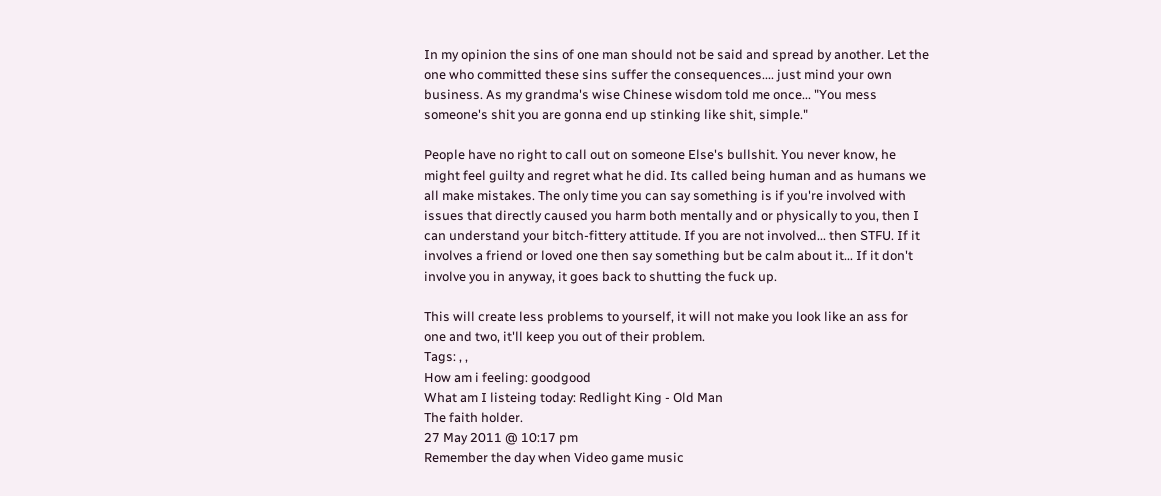In my opinion the sins of one man should not be said and spread by another. Let the one who committed these sins suffer the consequences.... just mind your own business. As my grandma's wise Chinese wisdom told me once... "You mess someone's shit you are gonna end up stinking like shit, simple."

People have no right to call out on someone Else's bullshit. You never know, he might feel guilty and regret what he did. Its called being human and as humans we all make mistakes. The only time you can say something is if you're involved with issues that directly caused you harm both mentally and or physically to you, then I can understand your bitch-fittery attitude. If you are not involved... then STFU. If it involves a friend or loved one then say something but be calm about it... If it don't involve you in anyway, it goes back to shutting the fuck up.

This will create less problems to yourself, it will not make you look like an ass for one and two, it'll keep you out of their problem.
Tags: , ,
How am i feeling: goodgood
What am I listeing today: Redlight King - Old Man
The faith holder.
27 May 2011 @ 10:17 pm
Remember the day when Video game music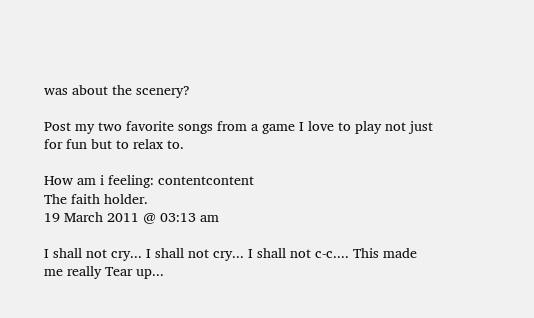was about the scenery?

Post my two favorite songs from a game I love to play not just for fun but to relax to.

How am i feeling: contentcontent
The faith holder.
19 March 2011 @ 03:13 am

I shall not cry... I shall not cry... I shall not c-c.... This made me really Tear up...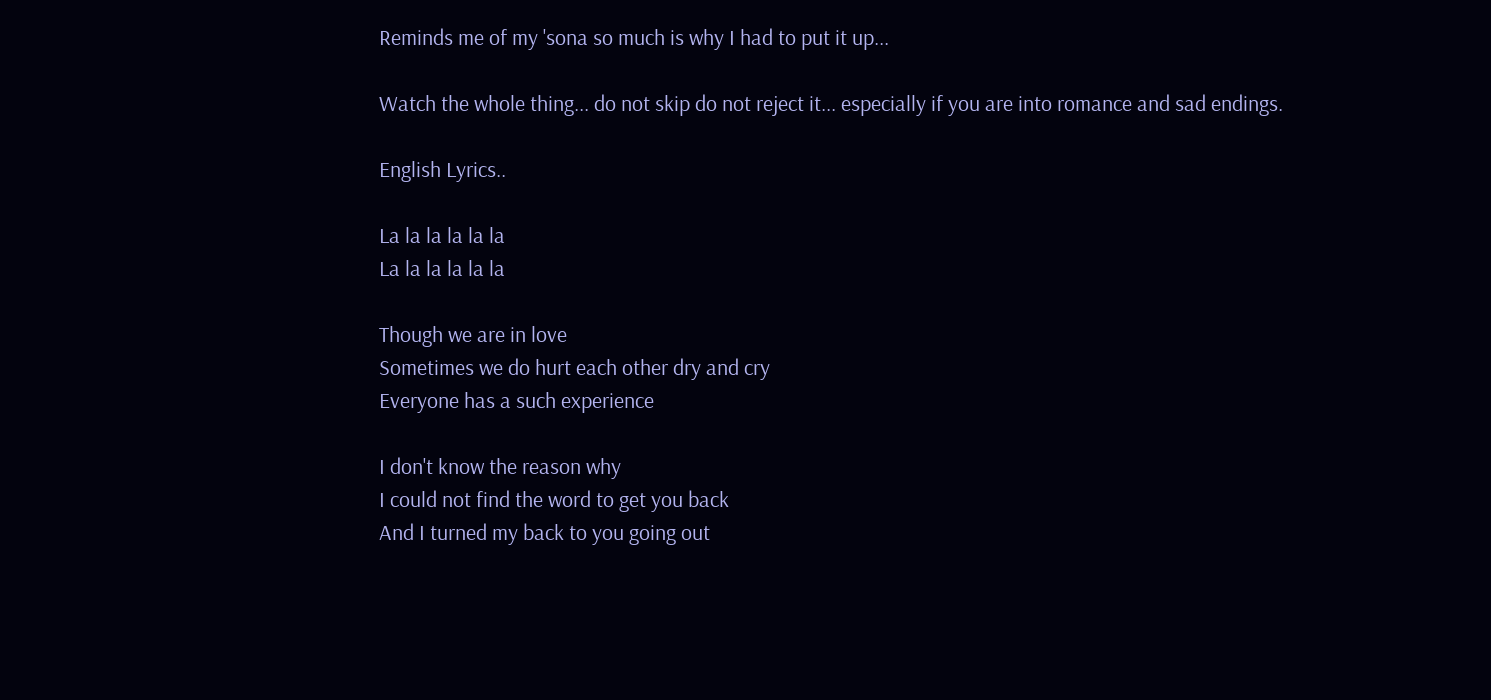Reminds me of my 'sona so much is why I had to put it up...

Watch the whole thing... do not skip do not reject it... especially if you are into romance and sad endings.

English Lyrics..

La la la la la la
La la la la la la

Though we are in love
Sometimes we do hurt each other dry and cry
Everyone has a such experience

I don't know the reason why
I could not find the word to get you back
And I turned my back to you going out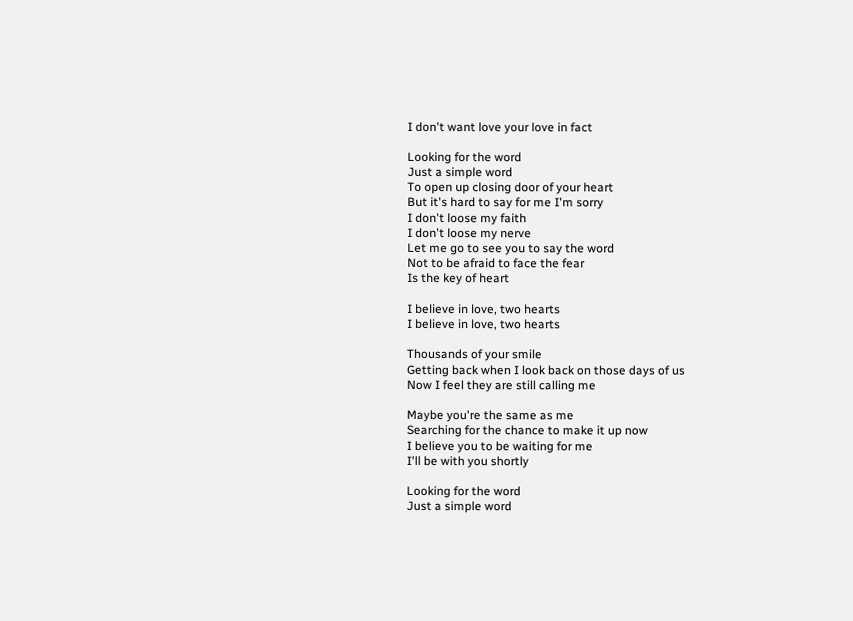I don't want love your love in fact

Looking for the word
Just a simple word
To open up closing door of your heart
But it's hard to say for me I'm sorry
I don't loose my faith
I don't loose my nerve
Let me go to see you to say the word
Not to be afraid to face the fear
Is the key of heart

I believe in love, two hearts
I believe in love, two hearts

Thousands of your smile
Getting back when I look back on those days of us
Now I feel they are still calling me

Maybe you're the same as me
Searching for the chance to make it up now
I believe you to be waiting for me
I'll be with you shortly

Looking for the word
Just a simple word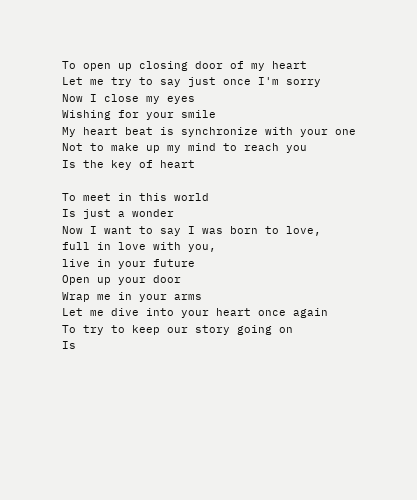To open up closing door of my heart
Let me try to say just once I'm sorry
Now I close my eyes
Wishing for your smile
My heart beat is synchronize with your one
Not to make up my mind to reach you
Is the key of heart

To meet in this world
Is just a wonder
Now I want to say I was born to love,
full in love with you,
live in your future
Open up your door
Wrap me in your arms
Let me dive into your heart once again
To try to keep our story going on
Is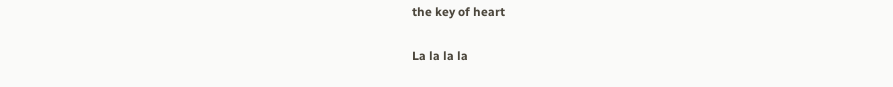the key of heart

La la la la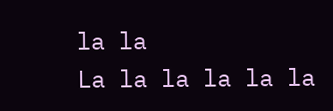la la
La la la la la la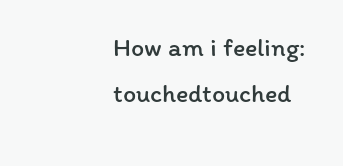How am i feeling: touchedtouched